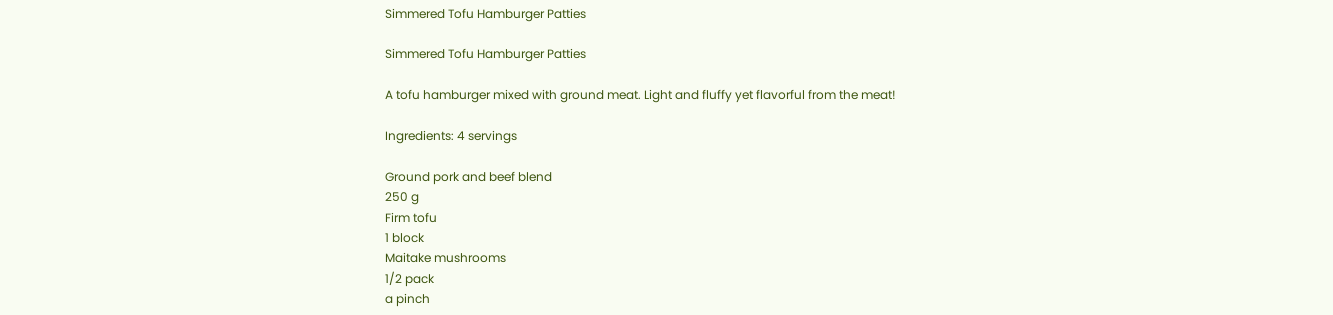Simmered Tofu Hamburger Patties

Simmered Tofu Hamburger Patties

A tofu hamburger mixed with ground meat. Light and fluffy yet flavorful from the meat!

Ingredients: 4 servings

Ground pork and beef blend
250 g
Firm tofu
1 block
Maitake mushrooms
1/2 pack
a pinch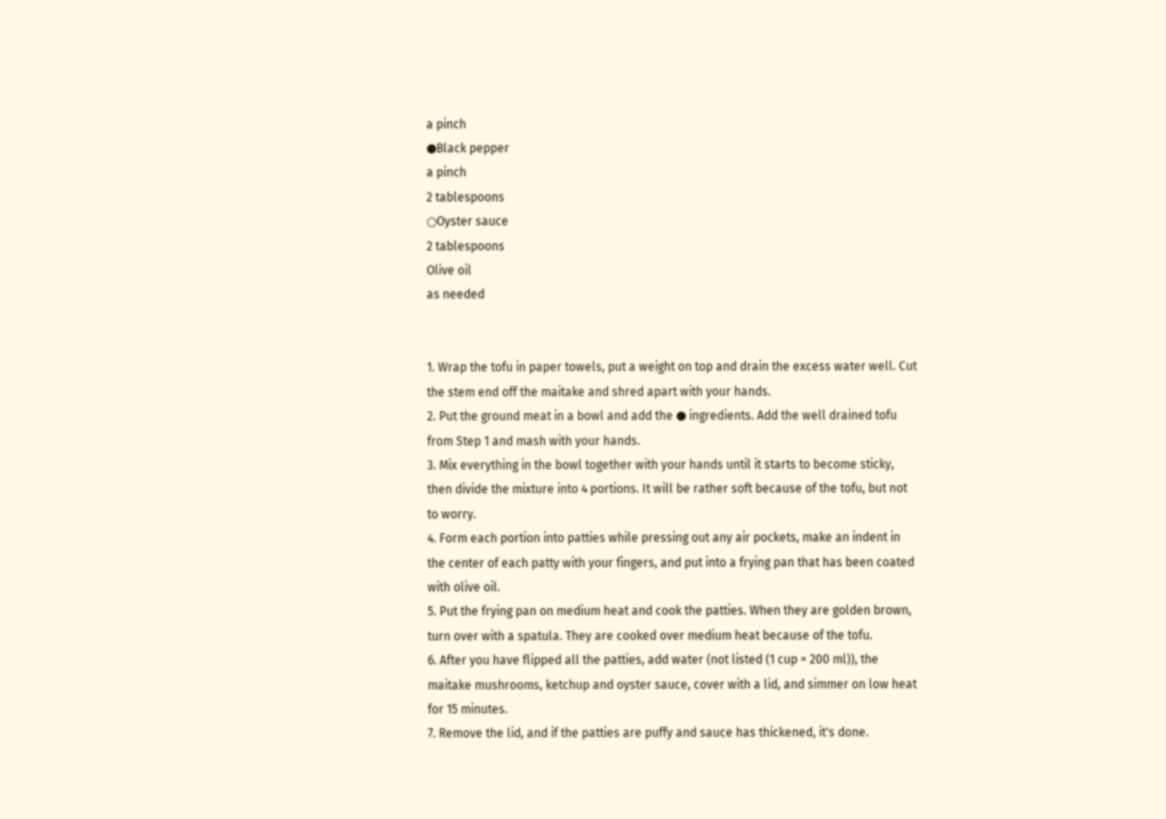a pinch
●Black pepper
a pinch
2 tablespoons
○Oyster sauce
2 tablespoons
Olive oil
as needed


1. Wrap the tofu in paper towels, put a weight on top and drain the excess water well. Cut the stem end off the maitake and shred apart with your hands.
2. Put the ground meat in a bowl and add the ● ingredients. Add the well drained tofu from Step 1 and mash with your hands.
3. Mix everything in the bowl together with your hands until it starts to become sticky, then divide the mixture into 4 portions. It will be rather soft because of the tofu, but not to worry.
4. Form each portion into patties while pressing out any air pockets, make an indent in the center of each patty with your fingers, and put into a frying pan that has been coated with olive oil.
5. Put the frying pan on medium heat and cook the patties. When they are golden brown, turn over with a spatula. They are cooked over medium heat because of the tofu.
6. After you have flipped all the patties, add water (not listed (1 cup = 200 ml)), the maitake mushrooms, ketchup and oyster sauce, cover with a lid, and simmer on low heat for 15 minutes.
7. Remove the lid, and if the patties are puffy and sauce has thickened, it's done.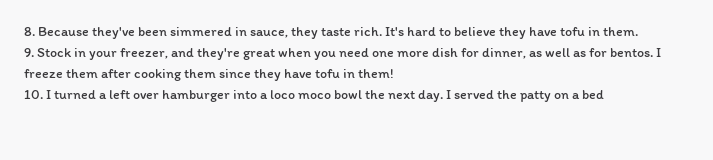8. Because they've been simmered in sauce, they taste rich. It's hard to believe they have tofu in them.
9. Stock in your freezer, and they're great when you need one more dish for dinner, as well as for bentos. I freeze them after cooking them since they have tofu in them!
10. I turned a left over hamburger into a loco moco bowl the next day. I served the patty on a bed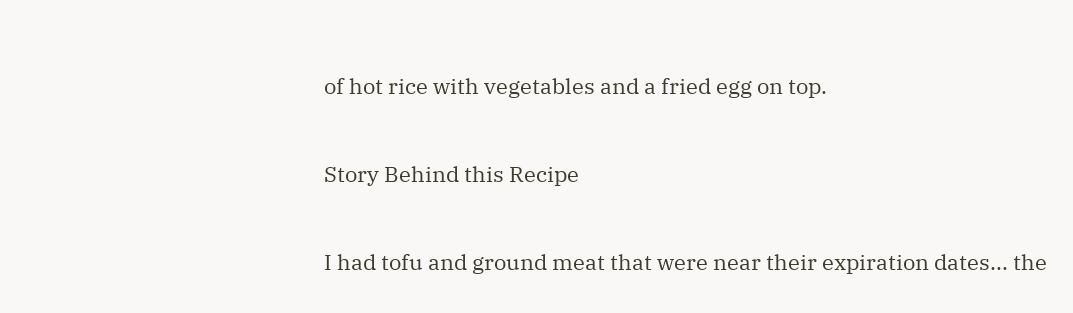of hot rice with vegetables and a fried egg on top.

Story Behind this Recipe

I had tofu and ground meat that were near their expiration dates... the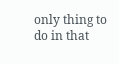only thing to do in that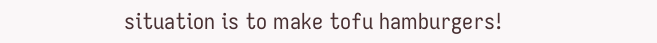situation is to make tofu hamburgers!